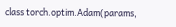class torch.optim.Adam(params,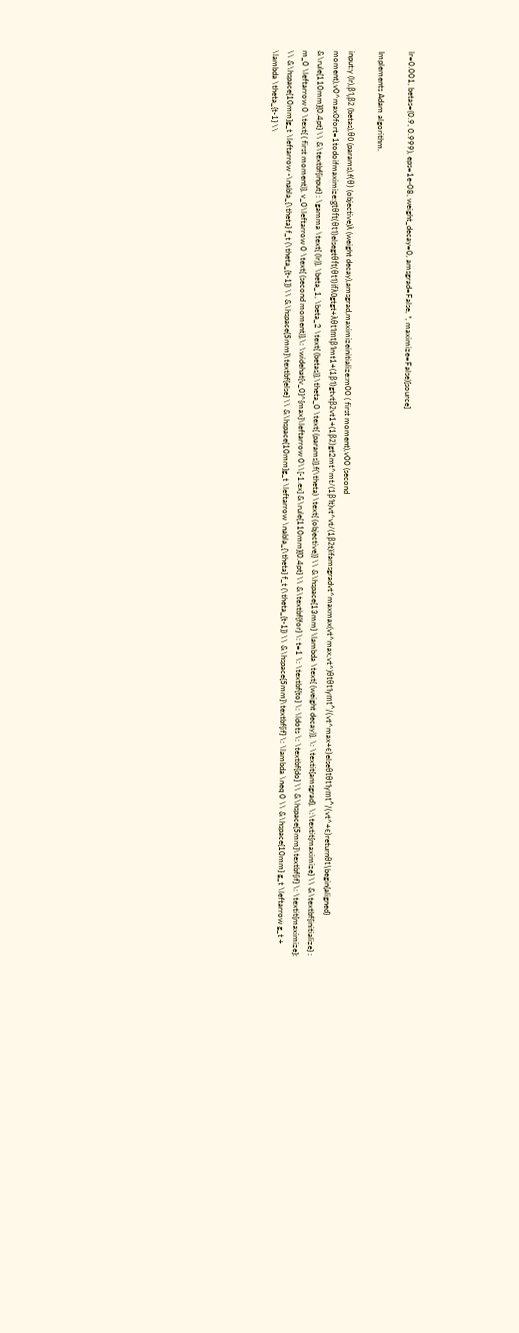lr=0.001, betas=(0.9, 0.999), eps=1e-08, weight_decay=0, amsgrad=False, *, maximize=False)[source]

Implements Adam algorithm.

input:γ (lr),β1,β2 (betas),θ0 (params),f(θ) (objective)λ (weight decay),amsgrad,maximizeinitialize:m00 ( first moment),v00 (second moment),v0^max0fort=1todoifmaximize:gtθft(θt1)elsegtθft(θt1)ifλ0gtgt+λθt1mtβ1mt1+(1β1)gtvtβ2vt1+(1β2)gt2mt^mt/(1β1t)vt^vt/(1β2t)ifamsgradvt^maxmax(vt^max,vt^)θtθt1γmt^/(vt^max+ϵ)elseθtθt1γmt^/(vt^+ϵ)returnθt\begin{aligned} &\rule{110mm}{0.4pt} \\ &\textbf{input} : \gamma \text{ (lr)}, \beta_1, \beta_2 \text{ (betas)},\theta_0 \text{ (params)},f(\theta) \text{ (objective)} \\ &\hspace{13mm} \lambda \text{ (weight decay)}, \: \textit{amsgrad}, \:\textit{maximize} \\ &\textbf{initialize} : m_0 \leftarrow 0 \text{ ( first moment)}, v_0\leftarrow 0 \text{ (second moment)},\: \widehat{v_0}^{max}\leftarrow 0\\[-1.ex] &\rule{110mm}{0.4pt} \\ &\textbf{for} \: t=1 \: \textbf{to} \: \ldots \: \textbf{do} \\ &\hspace{5mm}\textbf{if} \: \textit{maximize}: \\ &\hspace{10mm}g_t \leftarrow -\nabla_{\theta} f_t (\theta_{t-1}) \\ &\hspace{5mm}\textbf{else} \\ &\hspace{10mm}g_t \leftarrow \nabla_{\theta} f_t (\theta_{t-1}) \\ &\hspace{5mm}\textbf{if} \: \lambda \neq 0 \\ &\hspace{10mm} g_t \leftarrow g_t + \lambda \theta_{t-1} \\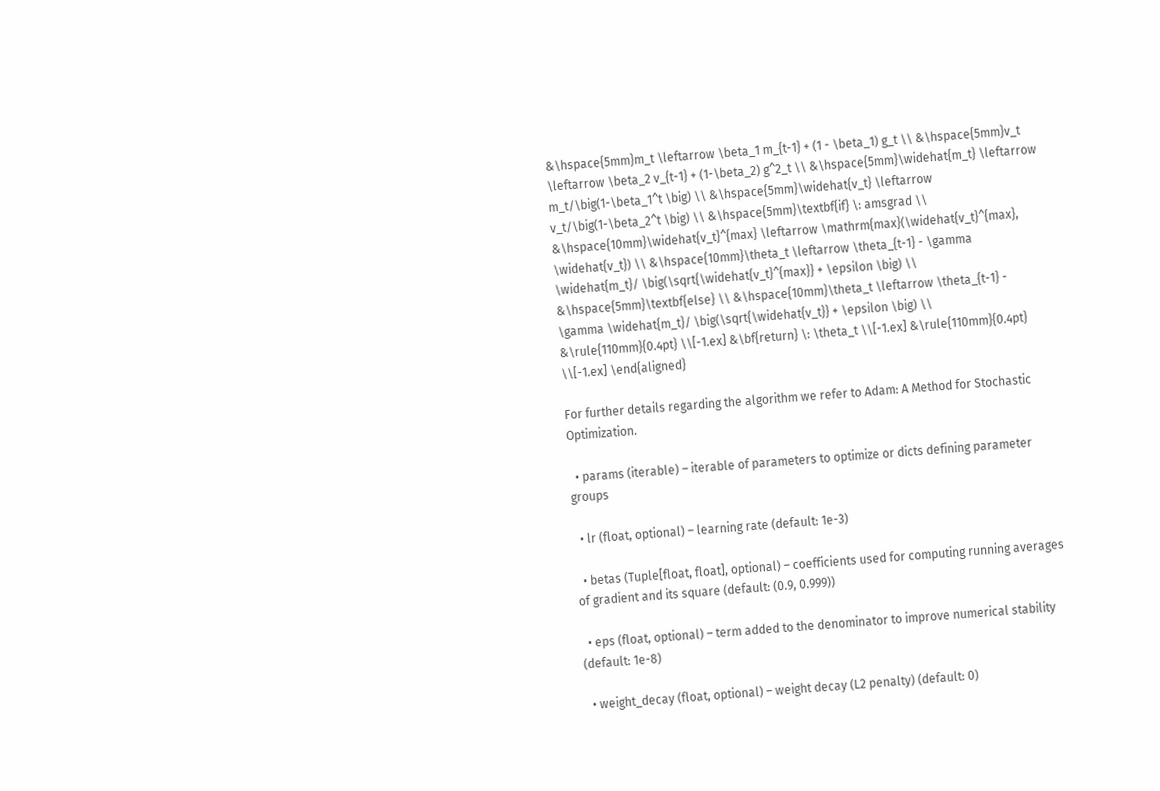&\hspace{5mm}m_t \leftarrow \beta_1 m_{t-1} + (1 - \beta_1) g_t \\ &\hspace{5mm}v_t \leftarrow \beta_2 v_{t-1} + (1-\beta_2) g^2_t \\ &\hspace{5mm}\widehat{m_t} \leftarrow m_t/\big(1-\beta_1^t \big) \\ &\hspace{5mm}\widehat{v_t} \leftarrow v_t/\big(1-\beta_2^t \big) \\ &\hspace{5mm}\textbf{if} \: amsgrad \\ &\hspace{10mm}\widehat{v_t}^{max} \leftarrow \mathrm{max}(\widehat{v_t}^{max}, \widehat{v_t}) \\ &\hspace{10mm}\theta_t \leftarrow \theta_{t-1} - \gamma \widehat{m_t}/ \big(\sqrt{\widehat{v_t}^{max}} + \epsilon \big) \\ &\hspace{5mm}\textbf{else} \\ &\hspace{10mm}\theta_t \leftarrow \theta_{t-1} - \gamma \widehat{m_t}/ \big(\sqrt{\widehat{v_t}} + \epsilon \big) \\ &\rule{110mm}{0.4pt} \\[-1.ex] &\bf{return} \: \theta_t \\[-1.ex] &\rule{110mm}{0.4pt} \\[-1.ex] \end{aligned}

For further details regarding the algorithm we refer to Adam: A Method for Stochastic Optimization.

  • params (iterable) – iterable of parameters to optimize or dicts defining parameter groups

  • lr (float, optional) – learning rate (default: 1e-3)

  • betas (Tuple[float, float], optional) – coefficients used for computing running averages of gradient and its square (default: (0.9, 0.999))

  • eps (float, optional) – term added to the denominator to improve numerical stability (default: 1e-8)

  • weight_decay (float, optional) – weight decay (L2 penalty) (default: 0)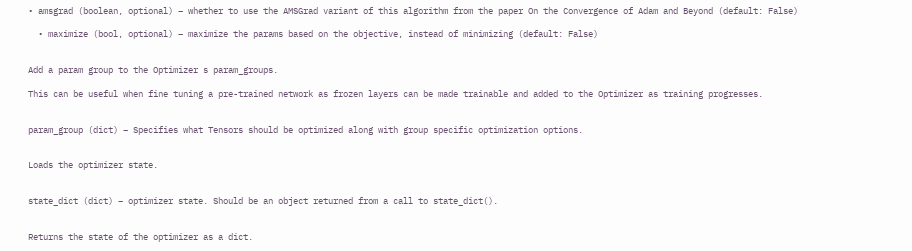• amsgrad (boolean, optional) – whether to use the AMSGrad variant of this algorithm from the paper On the Convergence of Adam and Beyond (default: False)

  • maximize (bool, optional) – maximize the params based on the objective, instead of minimizing (default: False)


Add a param group to the Optimizer s param_groups.

This can be useful when fine tuning a pre-trained network as frozen layers can be made trainable and added to the Optimizer as training progresses.


param_group (dict) – Specifies what Tensors should be optimized along with group specific optimization options.


Loads the optimizer state.


state_dict (dict) – optimizer state. Should be an object returned from a call to state_dict().


Returns the state of the optimizer as a dict.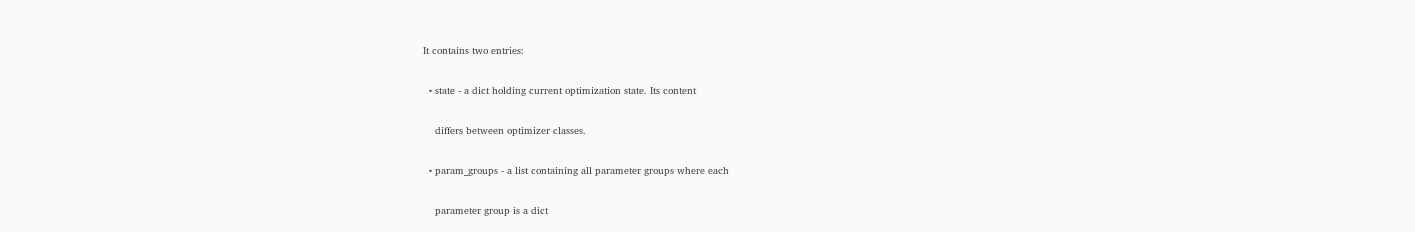It contains two entries:

  • state - a dict holding current optimization state. Its content

    differs between optimizer classes.

  • param_groups - a list containing all parameter groups where each

    parameter group is a dict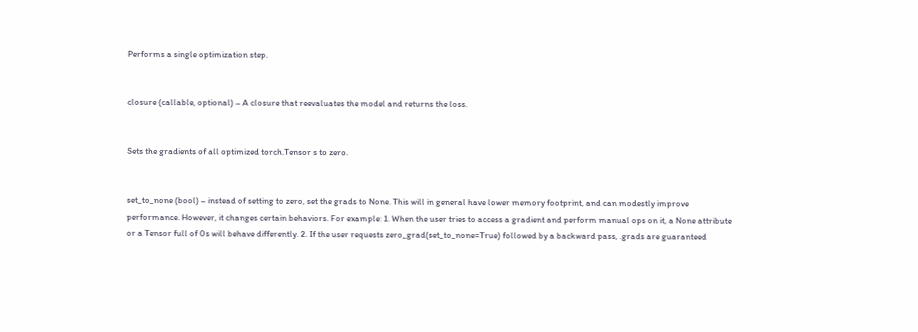Performs a single optimization step.


closure (callable, optional) – A closure that reevaluates the model and returns the loss.


Sets the gradients of all optimized torch.Tensor s to zero.


set_to_none (bool) – instead of setting to zero, set the grads to None. This will in general have lower memory footprint, and can modestly improve performance. However, it changes certain behaviors. For example: 1. When the user tries to access a gradient and perform manual ops on it, a None attribute or a Tensor full of 0s will behave differently. 2. If the user requests zero_grad(set_to_none=True) followed by a backward pass, .grads are guaranteed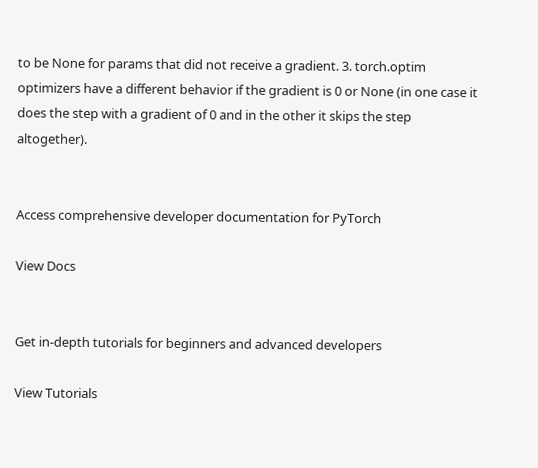to be None for params that did not receive a gradient. 3. torch.optim optimizers have a different behavior if the gradient is 0 or None (in one case it does the step with a gradient of 0 and in the other it skips the step altogether).


Access comprehensive developer documentation for PyTorch

View Docs


Get in-depth tutorials for beginners and advanced developers

View Tutorials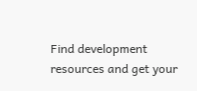Find development resources and get your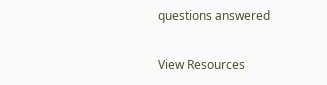questions answered

View Resources